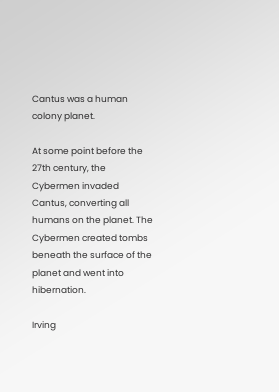Cantus was a human colony planet.

At some point before the 27th century, the Cybermen invaded Cantus, converting all humans on the planet. The Cybermen created tombs beneath the surface of the planet and went into hibernation.

Irving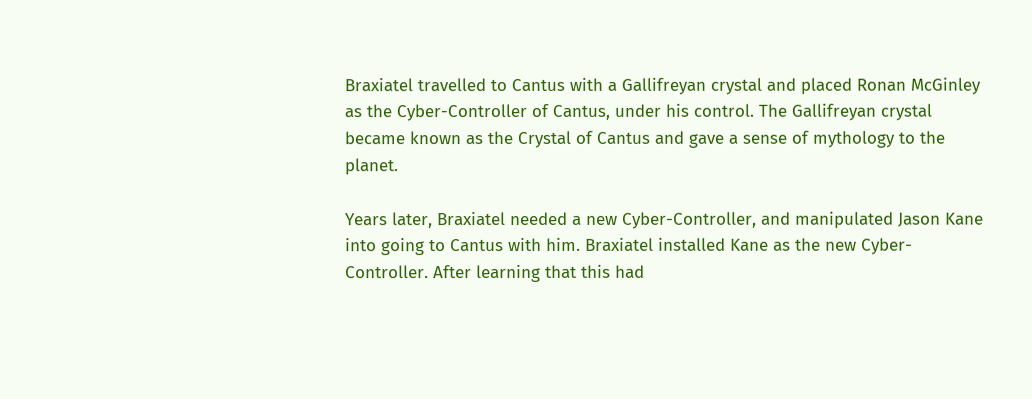Braxiatel travelled to Cantus with a Gallifreyan crystal and placed Ronan McGinley as the Cyber-Controller of Cantus, under his control. The Gallifreyan crystal became known as the Crystal of Cantus and gave a sense of mythology to the planet.

Years later, Braxiatel needed a new Cyber-Controller, and manipulated Jason Kane into going to Cantus with him. Braxiatel installed Kane as the new Cyber-Controller. After learning that this had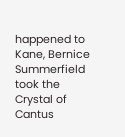happened to Kane, Bernice Summerfield took the Crystal of Cantus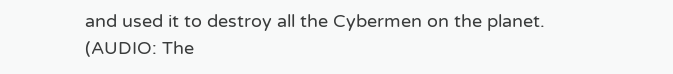and used it to destroy all the Cybermen on the planet. (AUDIO: The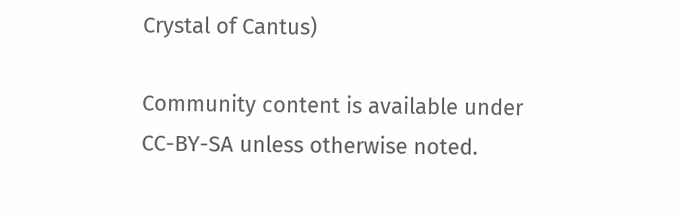Crystal of Cantus)

Community content is available under CC-BY-SA unless otherwise noted.